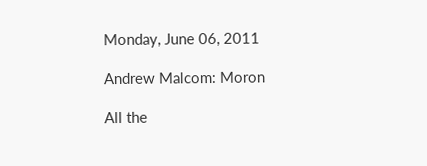Monday, June 06, 2011

Andrew Malcom: Moron

All the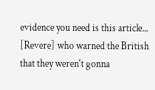evidence you need is this article...
[Revere] who warned the British that they weren't gonna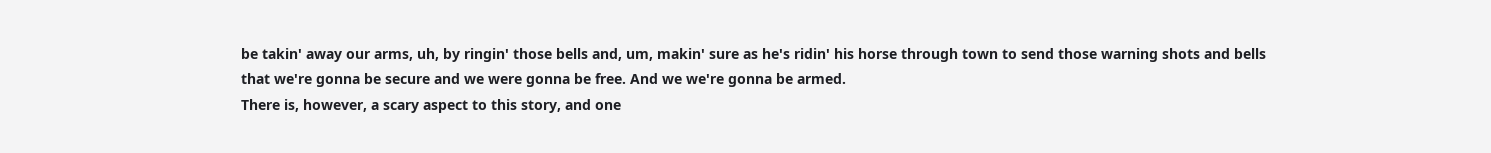be takin' away our arms, uh, by ringin' those bells and, um, makin' sure as he's ridin' his horse through town to send those warning shots and bells that we're gonna be secure and we were gonna be free. And we we're gonna be armed.
There is, however, a scary aspect to this story, and one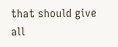that should give all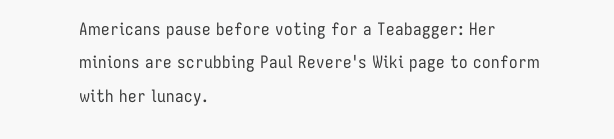Americans pause before voting for a Teabagger: Her minions are scrubbing Paul Revere's Wiki page to conform with her lunacy.